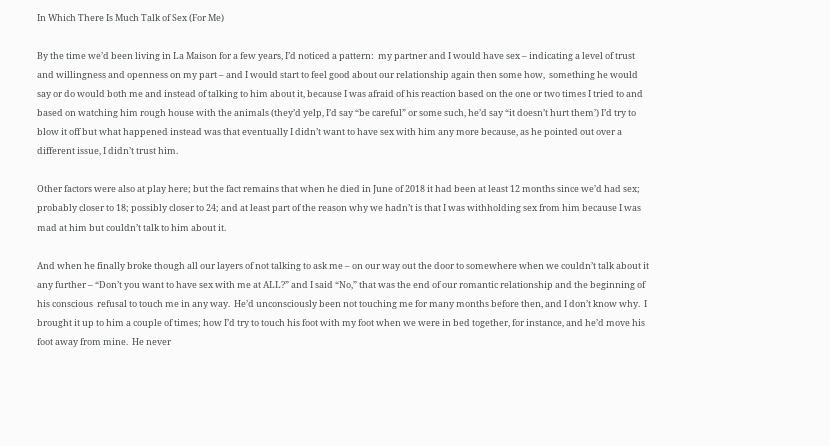In Which There Is Much Talk of Sex (For Me)

By the time we’d been living in La Maison for a few years, I’d noticed a pattern:  my partner and I would have sex – indicating a level of trust and willingness and openness on my part – and I would start to feel good about our relationship again then some how,  something he would say or do would both me and instead of talking to him about it, because I was afraid of his reaction based on the one or two times I tried to and based on watching him rough house with the animals (they’d yelp, I’d say “be careful” or some such, he’d say “it doesn’t hurt them’) I’d try to blow it off but what happened instead was that eventually I didn’t want to have sex with him any more because, as he pointed out over a different issue, I didn’t trust him.

Other factors were also at play here; but the fact remains that when he died in June of 2018 it had been at least 12 months since we’d had sex; probably closer to 18; possibly closer to 24; and at least part of the reason why we hadn’t is that I was withholding sex from him because I was mad at him but couldn’t talk to him about it.

And when he finally broke though all our layers of not talking to ask me – on our way out the door to somewhere when we couldn’t talk about it any further – “Don’t you want to have sex with me at ALL?” and I said “No,” that was the end of our romantic relationship and the beginning of his conscious  refusal to touch me in any way.  He’d unconsciously been not touching me for many months before then, and I don’t know why.  I brought it up to him a couple of times; how I’d try to touch his foot with my foot when we were in bed together, for instance, and he’d move his foot away from mine.  He never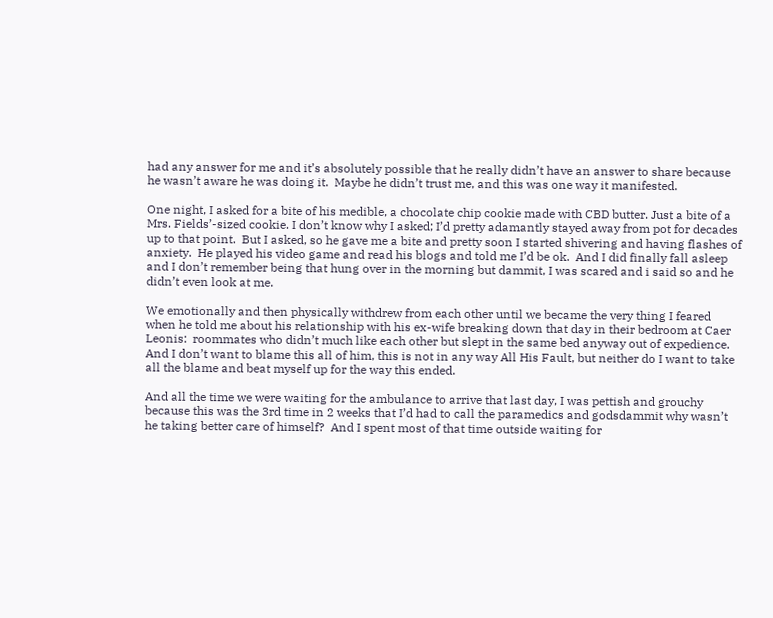had any answer for me and it’s absolutely possible that he really didn’t have an answer to share because he wasn’t aware he was doing it.  Maybe he didn’t trust me, and this was one way it manifested.

One night, I asked for a bite of his medible, a chocolate chip cookie made with CBD butter. Just a bite of a Mrs. Fields’-sized cookie. I don’t know why I asked; I’d pretty adamantly stayed away from pot for decades up to that point.  But I asked, so he gave me a bite and pretty soon I started shivering and having flashes of anxiety.  He played his video game and read his blogs and told me I’d be ok.  And I did finally fall asleep and I don’t remember being that hung over in the morning but dammit, I was scared and i said so and he didn’t even look at me.

We emotionally and then physically withdrew from each other until we became the very thing I feared when he told me about his relationship with his ex-wife breaking down that day in their bedroom at Caer Leonis:  roommates who didn’t much like each other but slept in the same bed anyway out of expedience.  And I don’t want to blame this all of him, this is not in any way All His Fault, but neither do I want to take all the blame and beat myself up for the way this ended.

And all the time we were waiting for the ambulance to arrive that last day, I was pettish and grouchy because this was the 3rd time in 2 weeks that I’d had to call the paramedics and godsdammit why wasn’t he taking better care of himself?  And I spent most of that time outside waiting for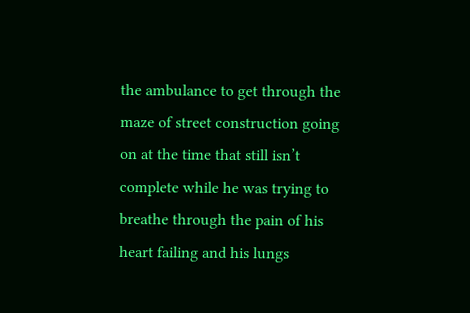the ambulance to get through the maze of street construction going on at the time that still isn’t complete while he was trying to breathe through the pain of his heart failing and his lungs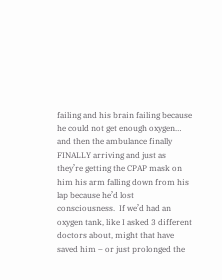failing and his brain failing because he could not get enough oxygen… and then the ambulance finally FINALLY arriving and just as they’re getting the CPAP mask on him his arm falling down from his lap because he’d lost consciousness.  If we’d had an oxygen tank, like I asked 3 different doctors about, might that have saved him – or just prolonged the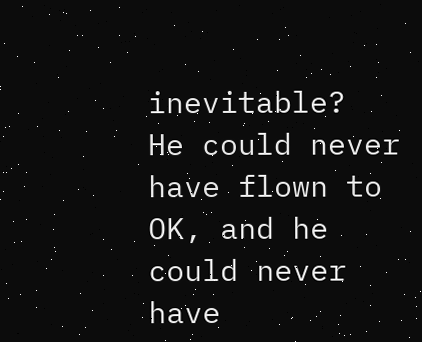inevitable?  He could never have flown to OK, and he could never have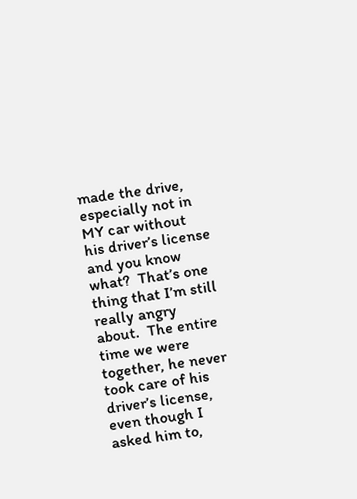made the drive, especially not in MY car without his driver’s license and you know what?  That’s one thing that I’m still really angry about.  The entire time we were together, he never took care of his driver’s license, even though I asked him to,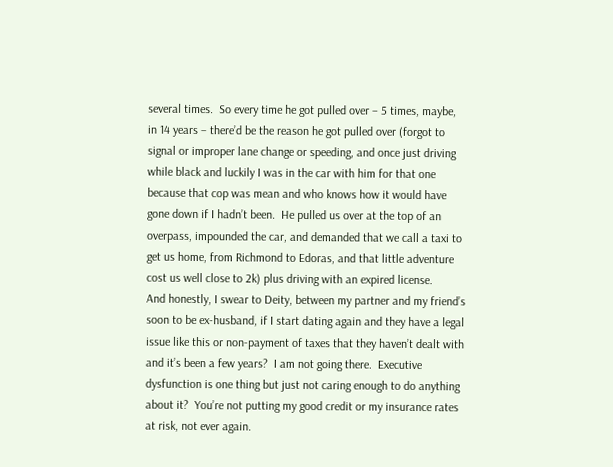several times.  So every time he got pulled over – 5 times, maybe, in 14 years – there’d be the reason he got pulled over (forgot to signal or improper lane change or speeding, and once just driving while black and luckily I was in the car with him for that one because that cop was mean and who knows how it would have gone down if I hadn’t been.  He pulled us over at the top of an overpass, impounded the car, and demanded that we call a taxi to get us home, from Richmond to Edoras, and that little adventure cost us well close to 2k) plus driving with an expired license.     And honestly, I swear to Deity, between my partner and my friend’s soon to be ex-husband, if I start dating again and they have a legal issue like this or non-payment of taxes that they haven’t dealt with and it’s been a few years?  I am not going there.  Executive dysfunction is one thing but just not caring enough to do anything about it?  You’re not putting my good credit or my insurance rates at risk, not ever again.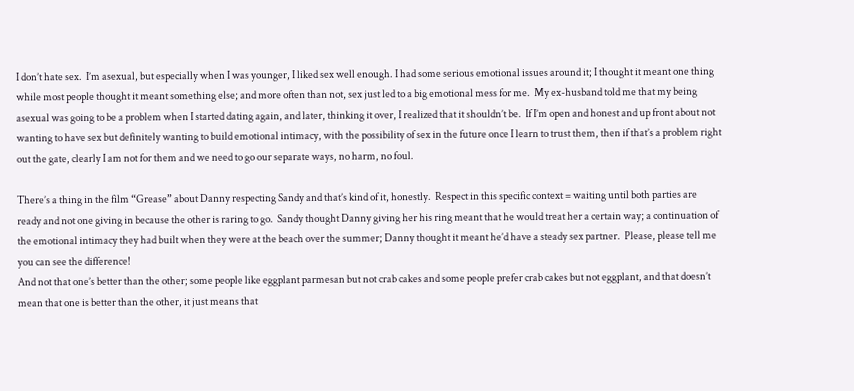I don’t hate sex.  I’m asexual, but especially when I was younger, I liked sex well enough. I had some serious emotional issues around it; I thought it meant one thing while most people thought it meant something else; and more often than not, sex just led to a big emotional mess for me.  My ex-husband told me that my being asexual was going to be a problem when I started dating again, and later, thinking it over, I realized that it shouldn’t be.  If I’m open and honest and up front about not wanting to have sex but definitely wanting to build emotional intimacy, with the possibility of sex in the future once I learn to trust them, then if that’s a problem right out the gate, clearly I am not for them and we need to go our separate ways, no harm, no foul.

There’s a thing in the film “Grease” about Danny respecting Sandy and that’s kind of it, honestly.  Respect in this specific context = waiting until both parties are ready and not one giving in because the other is raring to go.  Sandy thought Danny giving her his ring meant that he would treat her a certain way; a continuation of the emotional intimacy they had built when they were at the beach over the summer; Danny thought it meant he’d have a steady sex partner.  Please, please tell me you can see the difference!
And not that one’s better than the other; some people like eggplant parmesan but not crab cakes and some people prefer crab cakes but not eggplant, and that doesn’t mean that one is better than the other, it just means that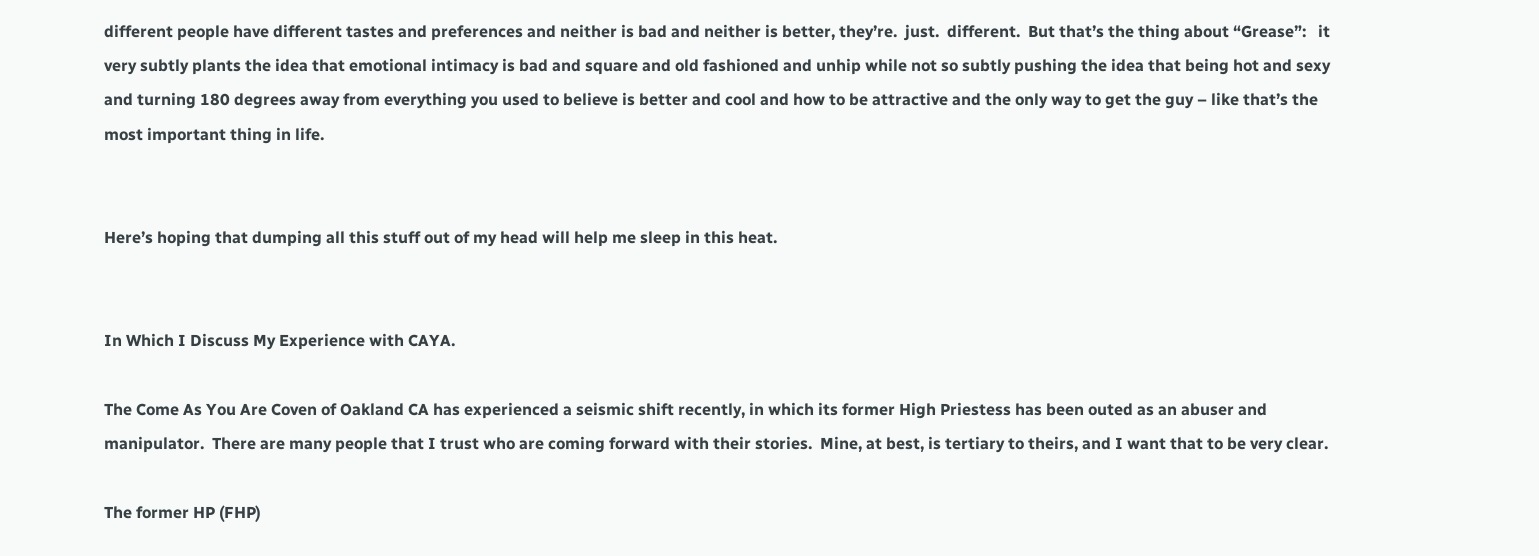different people have different tastes and preferences and neither is bad and neither is better, they’re.  just.  different.  But that’s the thing about “Grease”:   it very subtly plants the idea that emotional intimacy is bad and square and old fashioned and unhip while not so subtly pushing the idea that being hot and sexy and turning 180 degrees away from everything you used to believe is better and cool and how to be attractive and the only way to get the guy – like that’s the most important thing in life.


Here’s hoping that dumping all this stuff out of my head will help me sleep in this heat.


In Which I Discuss My Experience with CAYA.

The Come As You Are Coven of Oakland CA has experienced a seismic shift recently, in which its former High Priestess has been outed as an abuser and manipulator.  There are many people that I trust who are coming forward with their stories.  Mine, at best, is tertiary to theirs, and I want that to be very clear.

The former HP (FHP)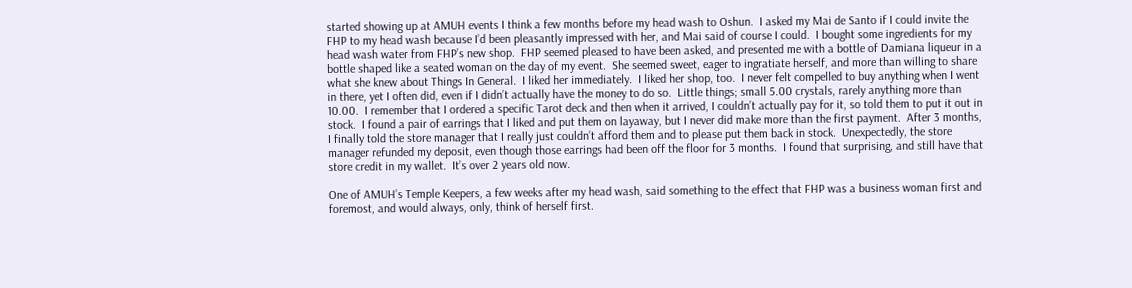started showing up at AMUH events I think a few months before my head wash to Oshun.  I asked my Mai de Santo if I could invite the FHP to my head wash because I’d been pleasantly impressed with her, and Mai said of course I could.  I bought some ingredients for my head wash water from FHP’s new shop.  FHP seemed pleased to have been asked, and presented me with a bottle of Damiana liqueur in a bottle shaped like a seated woman on the day of my event.  She seemed sweet, eager to ingratiate herself, and more than willing to share what she knew about Things In General.  I liked her immediately.  I liked her shop, too.  I never felt compelled to buy anything when I went in there, yet I often did, even if I didn’t actually have the money to do so.  Little things; small 5.00 crystals, rarely anything more than 10.00.  I remember that I ordered a specific Tarot deck and then when it arrived, I couldn’t actually pay for it, so told them to put it out in stock.  I found a pair of earrings that I liked and put them on layaway, but I never did make more than the first payment.  After 3 months, I finally told the store manager that I really just couldn’t afford them and to please put them back in stock.  Unexpectedly, the store manager refunded my deposit, even though those earrings had been off the floor for 3 months.  I found that surprising, and still have that store credit in my wallet.  It’s over 2 years old now.

One of AMUH’s Temple Keepers, a few weeks after my head wash, said something to the effect that FHP was a business woman first and foremost, and would always, only, think of herself first.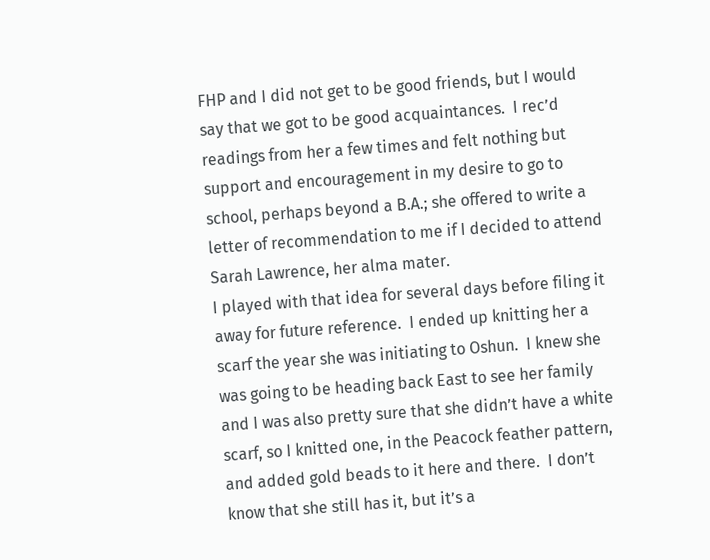FHP and I did not get to be good friends, but I would say that we got to be good acquaintances.  I rec’d readings from her a few times and felt nothing but support and encouragement in my desire to go to school, perhaps beyond a B.A.; she offered to write a letter of recommendation to me if I decided to attend Sarah Lawrence, her alma mater.
I played with that idea for several days before filing it away for future reference.  I ended up knitting her a scarf the year she was initiating to Oshun.  I knew she was going to be heading back East to see her family and I was also pretty sure that she didn’t have a white scarf, so I knitted one, in the Peacock feather pattern, and added gold beads to it here and there.  I don’t know that she still has it, but it’s a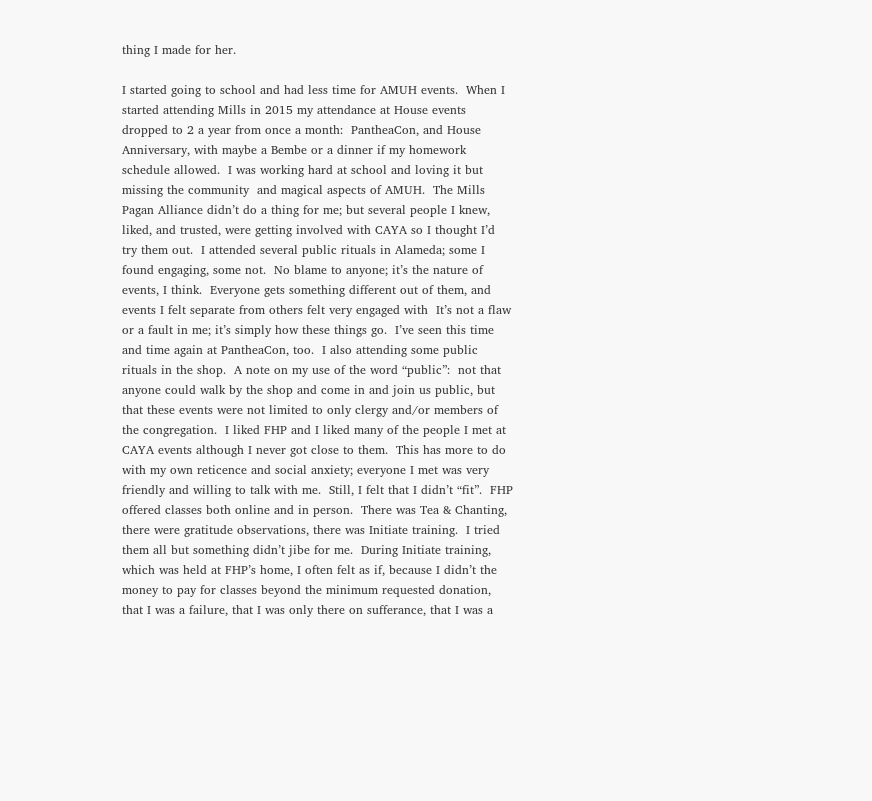thing I made for her.

I started going to school and had less time for AMUH events.  When I started attending Mills in 2015 my attendance at House events dropped to 2 a year from once a month:  PantheaCon, and House Anniversary, with maybe a Bembe or a dinner if my homework schedule allowed.  I was working hard at school and loving it but missing the community  and magical aspects of AMUH.  The Mills Pagan Alliance didn’t do a thing for me; but several people I knew, liked, and trusted, were getting involved with CAYA so I thought I’d try them out.  I attended several public rituals in Alameda; some I found engaging, some not.  No blame to anyone; it’s the nature of events, I think.  Everyone gets something different out of them, and events I felt separate from others felt very engaged with  It’s not a flaw or a fault in me; it’s simply how these things go.  I’ve seen this time and time again at PantheaCon, too.  I also attending some public rituals in the shop.  A note on my use of the word “public”:  not that anyone could walk by the shop and come in and join us public, but that these events were not limited to only clergy and/or members of the congregation.  I liked FHP and I liked many of the people I met at CAYA events although I never got close to them.  This has more to do with my own reticence and social anxiety; everyone I met was very friendly and willing to talk with me.  Still, I felt that I didn’t “fit”.  FHP offered classes both online and in person.  There was Tea & Chanting, there were gratitude observations, there was Initiate training.  I tried them all but something didn’t jibe for me.  During Initiate training, which was held at FHP’s home, I often felt as if, because I didn’t the money to pay for classes beyond the minimum requested donation, that I was a failure, that I was only there on sufferance, that I was a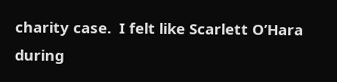charity case.  I felt like Scarlett O’Hara during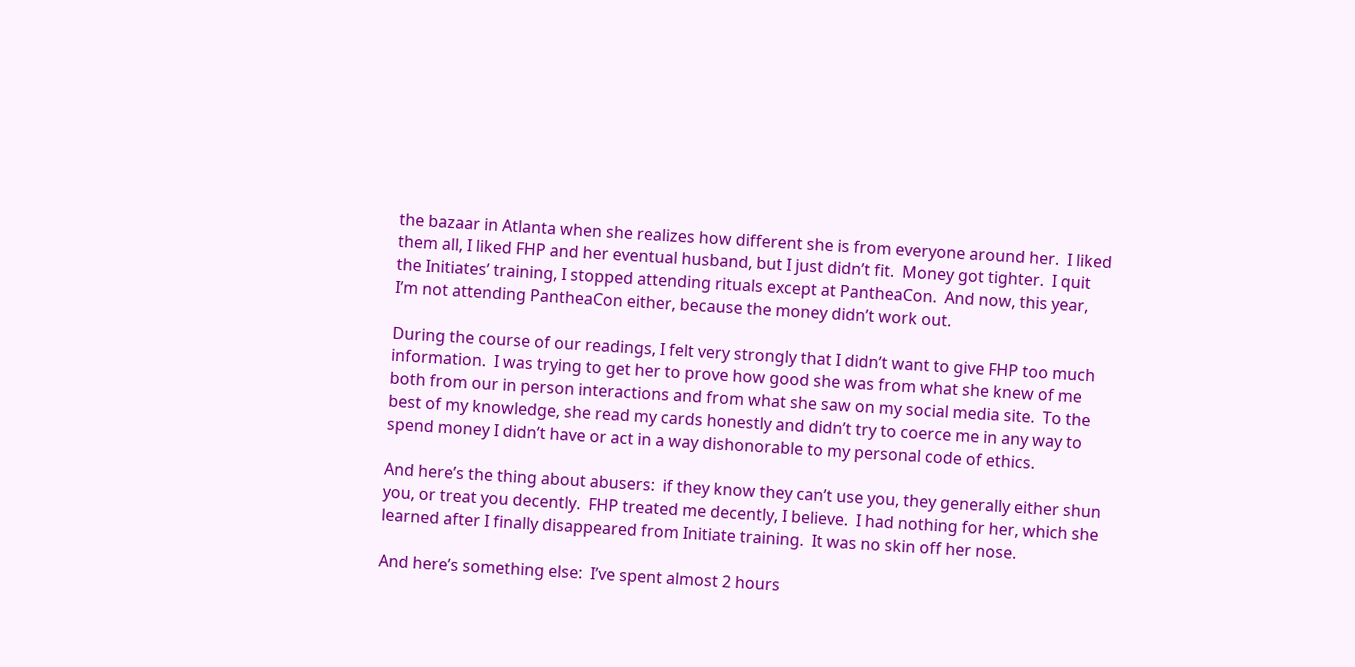the bazaar in Atlanta when she realizes how different she is from everyone around her.  I liked them all, I liked FHP and her eventual husband, but I just didn’t fit.  Money got tighter.  I quit the Initiates’ training, I stopped attending rituals except at PantheaCon.  And now, this year, I’m not attending PantheaCon either, because the money didn’t work out.

During the course of our readings, I felt very strongly that I didn’t want to give FHP too much information.  I was trying to get her to prove how good she was from what she knew of me both from our in person interactions and from what she saw on my social media site.  To the best of my knowledge, she read my cards honestly and didn’t try to coerce me in any way to spend money I didn’t have or act in a way dishonorable to my personal code of ethics.

And here’s the thing about abusers:  if they know they can’t use you, they generally either shun you, or treat you decently.  FHP treated me decently, I believe.  I had nothing for her, which she learned after I finally disappeared from Initiate training.  It was no skin off her nose.

And here’s something else:  I’ve spent almost 2 hours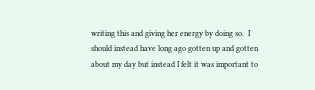writing this and giving her energy by doing so.  I should instead have long ago gotten up and gotten about my day but instead I felt it was important to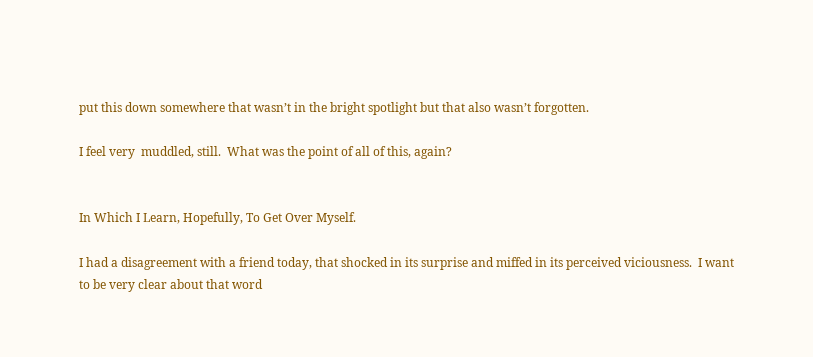put this down somewhere that wasn’t in the bright spotlight but that also wasn’t forgotten.

I feel very  muddled, still.  What was the point of all of this, again?


In Which I Learn, Hopefully, To Get Over Myself.

I had a disagreement with a friend today, that shocked in its surprise and miffed in its perceived viciousness.  I want to be very clear about that word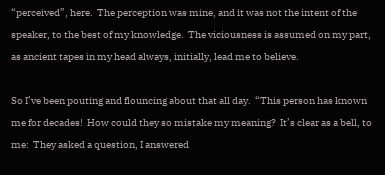“perceived”, here.  The perception was mine, and it was not the intent of the speaker, to the best of my knowledge.  The viciousness is assumed on my part, as ancient tapes in my head always, initially, lead me to believe.

So I’ve been pouting and flouncing about that all day.  “This person has known me for decades!  How could they so mistake my meaning?  It’s clear as a bell, to me:  They asked a question, I answered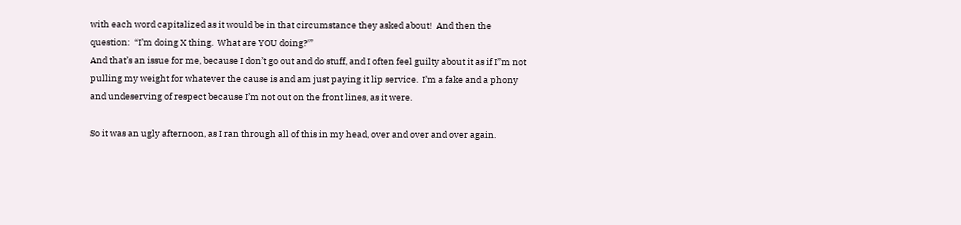with each word capitalized as it would be in that circumstance they asked about!  And then the question:  “I’m doing X thing.  What are YOU doing?'”
And that’s an issue for me, because I don’t go out and do stuff, and I often feel guilty about it as if I”m not pulling my weight for whatever the cause is and am just paying it lip service.  I’m a fake and a phony and undeserving of respect because I’m not out on the front lines, as it were.

So it was an ugly afternoon, as I ran through all of this in my head, over and over and over again.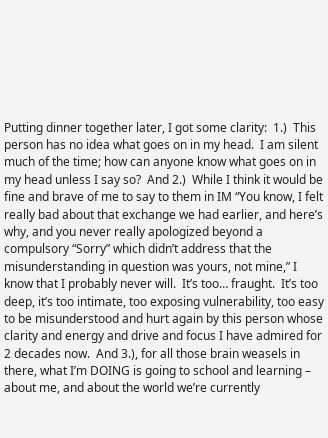Putting dinner together later, I got some clarity:  1.)  This person has no idea what goes on in my head.  I am silent much of the time; how can anyone know what goes on in my head unless I say so?  And 2.)  While I think it would be fine and brave of me to say to them in IM “You know, I felt really bad about that exchange we had earlier, and here’s why, and you never really apologized beyond a compulsory “Sorry” which didn’t address that the misunderstanding in question was yours, not mine,” I know that I probably never will.  It’s too… fraught.  It’s too deep, it’s too intimate, too exposing vulnerability, too easy to be misunderstood and hurt again by this person whose clarity and energy and drive and focus I have admired for 2 decades now.  And 3.), for all those brain weasels in there, what I’m DOING is going to school and learning – about me, and about the world we’re currently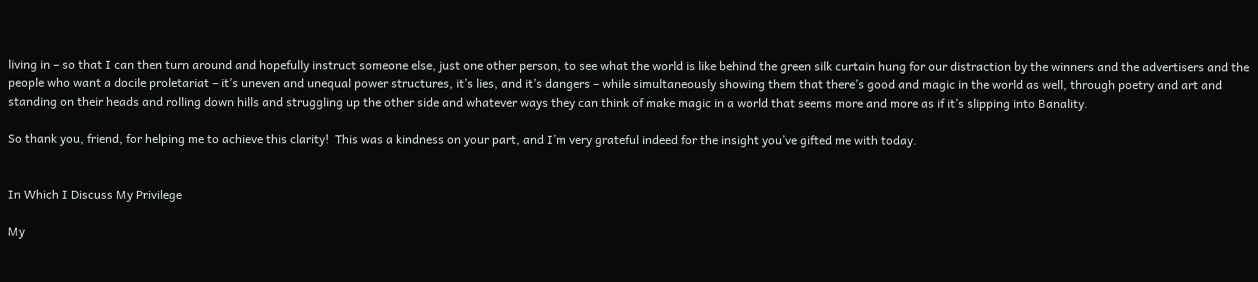living in – so that I can then turn around and hopefully instruct someone else, just one other person, to see what the world is like behind the green silk curtain hung for our distraction by the winners and the advertisers and the people who want a docile proletariat – it’s uneven and unequal power structures, it’s lies, and it’s dangers – while simultaneously showing them that there’s good and magic in the world as well, through poetry and art and standing on their heads and rolling down hills and struggling up the other side and whatever ways they can think of make magic in a world that seems more and more as if it’s slipping into Banality.

So thank you, friend, for helping me to achieve this clarity!  This was a kindness on your part, and I’m very grateful indeed for the insight you’ve gifted me with today.


In Which I Discuss My Privilege

My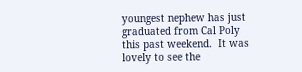youngest nephew has just graduated from Cal Poly this past weekend.  It was lovely to see the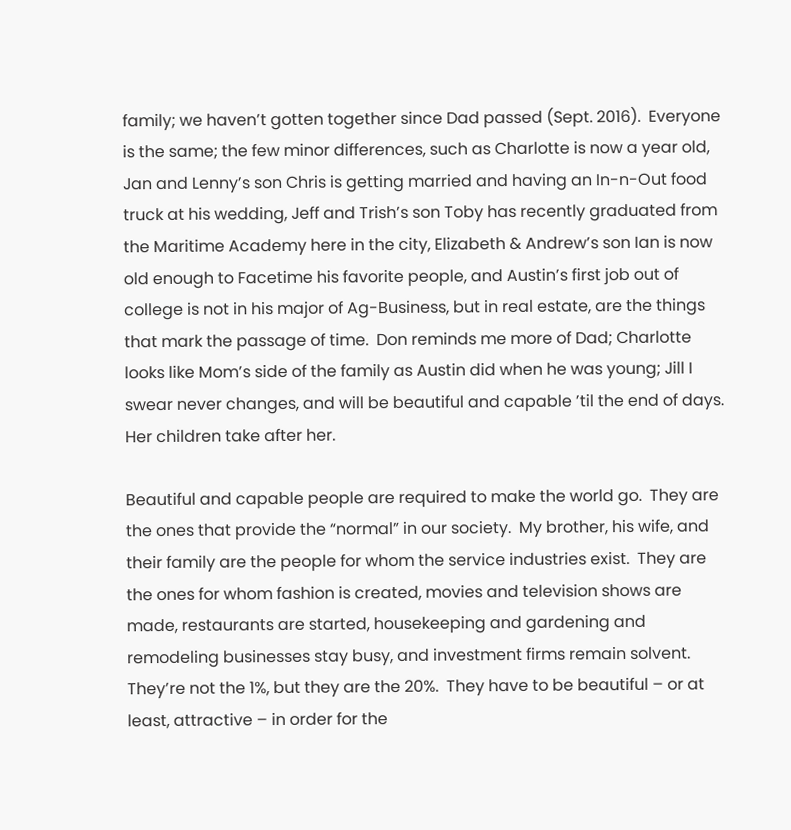family; we haven’t gotten together since Dad passed (Sept. 2016).  Everyone is the same; the few minor differences, such as Charlotte is now a year old, Jan and Lenny’s son Chris is getting married and having an In-n-Out food truck at his wedding, Jeff and Trish’s son Toby has recently graduated from the Maritime Academy here in the city, Elizabeth & Andrew’s son Ian is now old enough to Facetime his favorite people, and Austin’s first job out of college is not in his major of Ag-Business, but in real estate, are the things that mark the passage of time.  Don reminds me more of Dad; Charlotte looks like Mom’s side of the family as Austin did when he was young; Jill I swear never changes, and will be beautiful and capable ’til the end of days.  Her children take after her.

Beautiful and capable people are required to make the world go.  They are the ones that provide the “normal” in our society.  My brother, his wife, and their family are the people for whom the service industries exist.  They are the ones for whom fashion is created, movies and television shows are made, restaurants are started, housekeeping and gardening and remodeling businesses stay busy, and investment firms remain solvent.  They’re not the 1%, but they are the 20%.  They have to be beautiful – or at least, attractive – in order for the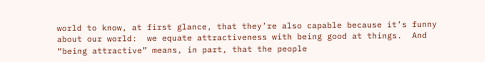world to know, at first glance, that they’re also capable because it’s funny about our world:  we equate attractiveness with being good at things.  And “being attractive” means, in part, that the people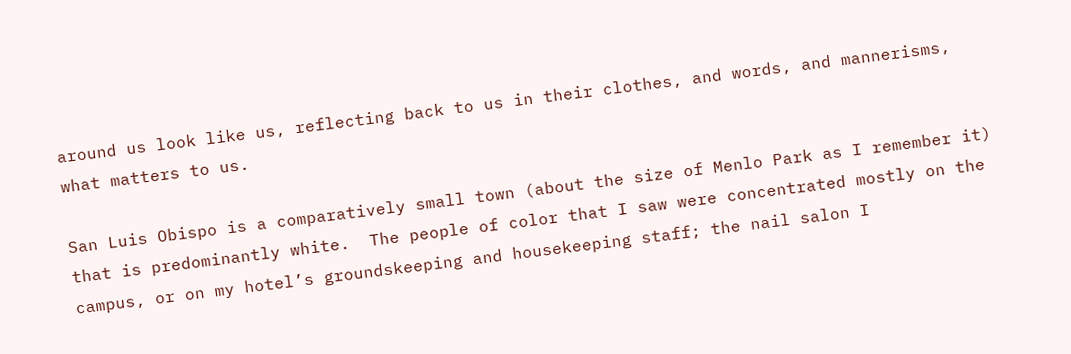around us look like us, reflecting back to us in their clothes, and words, and mannerisms, what matters to us.

San Luis Obispo is a comparatively small town (about the size of Menlo Park as I remember it) that is predominantly white.  The people of color that I saw were concentrated mostly on the campus, or on my hotel’s groundskeeping and housekeeping staff; the nail salon I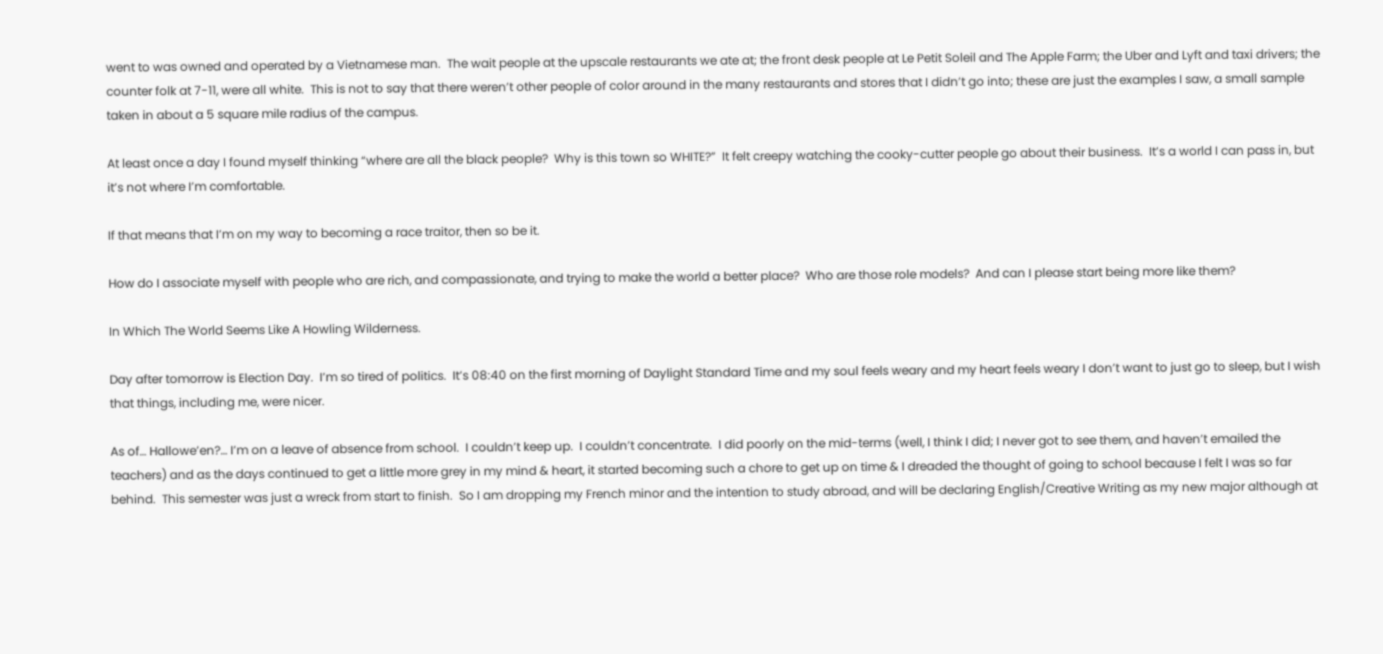went to was owned and operated by a Vietnamese man.  The wait people at the upscale restaurants we ate at; the front desk people at Le Petit Soleil and The Apple Farm; the Uber and Lyft and taxi drivers; the counter folk at 7-11, were all white.  This is not to say that there weren’t other people of color around in the many restaurants and stores that I didn’t go into; these are just the examples I saw, a small sample taken in about a 5 square mile radius of the campus.

At least once a day I found myself thinking “where are all the black people?  Why is this town so WHITE?”  It felt creepy watching the cooky-cutter people go about their business.  It’s a world I can pass in, but it’s not where I’m comfortable.

If that means that I’m on my way to becoming a race traitor, then so be it.

How do I associate myself with people who are rich, and compassionate, and trying to make the world a better place?  Who are those role models?  And can I please start being more like them?

In Which The World Seems Like A Howling Wilderness.

Day after tomorrow is Election Day.  I’m so tired of politics.  It’s 08:40 on the first morning of Daylight Standard Time and my soul feels weary and my heart feels weary I don’t want to just go to sleep, but I wish that things, including me, were nicer.

As of… Hallowe’en?… I’m on a leave of absence from school.  I couldn’t keep up.  I couldn’t concentrate.  I did poorly on the mid-terms (well, I think I did; I never got to see them, and haven’t emailed the teachers) and as the days continued to get a little more grey in my mind & heart, it started becoming such a chore to get up on time & I dreaded the thought of going to school because I felt I was so far behind.  This semester was just a wreck from start to finish.  So I am dropping my French minor and the intention to study abroad, and will be declaring English/Creative Writing as my new major although at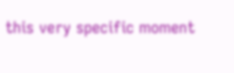this very specific moment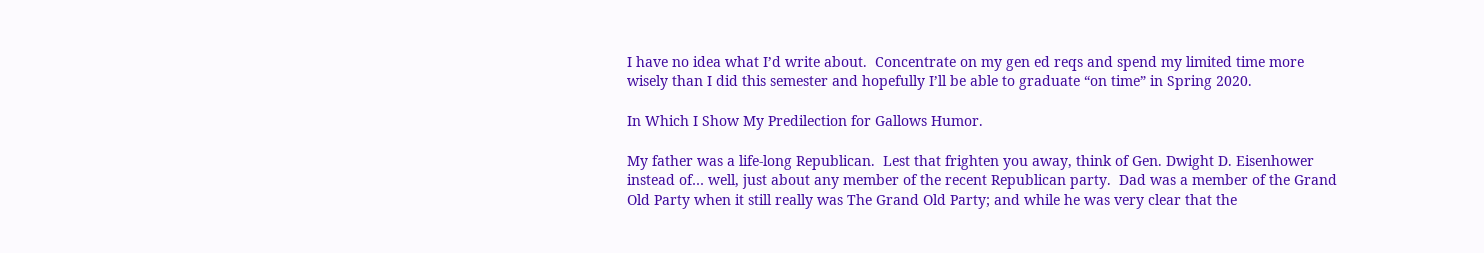I have no idea what I’d write about.  Concentrate on my gen ed reqs and spend my limited time more wisely than I did this semester and hopefully I’ll be able to graduate “on time” in Spring 2020.

In Which I Show My Predilection for Gallows Humor.

My father was a life-long Republican.  Lest that frighten you away, think of Gen. Dwight D. Eisenhower instead of… well, just about any member of the recent Republican party.  Dad was a member of the Grand Old Party when it still really was The Grand Old Party; and while he was very clear that the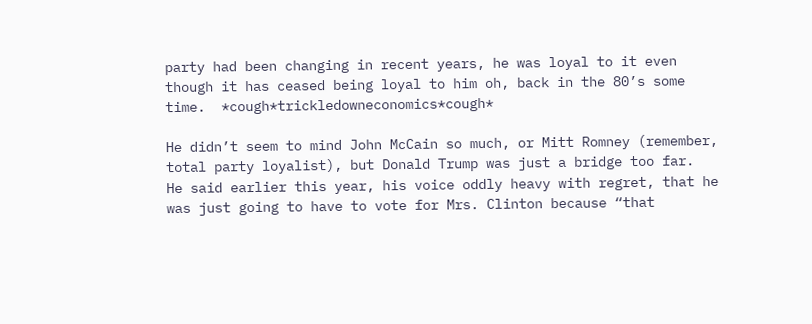party had been changing in recent years, he was loyal to it even though it has ceased being loyal to him oh, back in the 80’s some time.  *cough*trickledowneconomics*cough*

He didn’t seem to mind John McCain so much, or Mitt Romney (remember, total party loyalist), but Donald Trump was just a bridge too far.  He said earlier this year, his voice oddly heavy with regret, that he was just going to have to vote for Mrs. Clinton because “that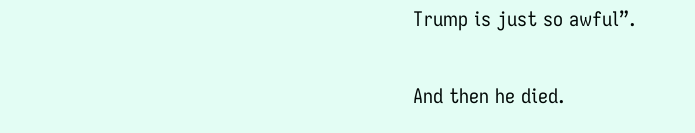Trump is just so awful”.

And then he died.